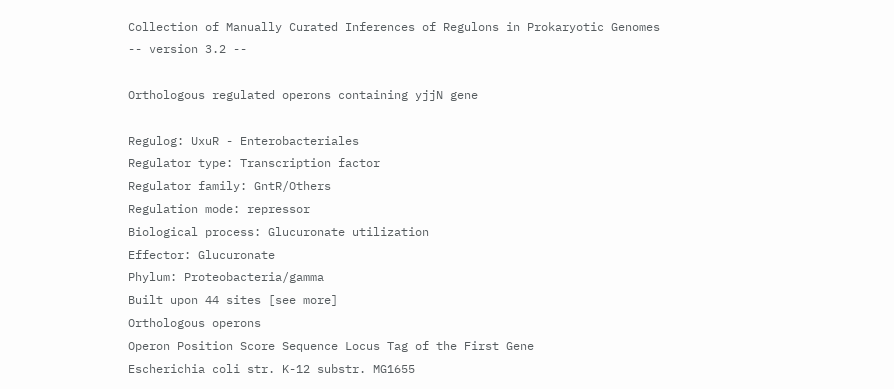Collection of Manually Curated Inferences of Regulons in Prokaryotic Genomes
-- version 3.2 --

Orthologous regulated operons containing yjjN gene

Regulog: UxuR - Enterobacteriales
Regulator type: Transcription factor
Regulator family: GntR/Others
Regulation mode: repressor
Biological process: Glucuronate utilization
Effector: Glucuronate
Phylum: Proteobacteria/gamma
Built upon 44 sites [see more]
Orthologous operons
Operon Position Score Sequence Locus Tag of the First Gene
Escherichia coli str. K-12 substr. MG1655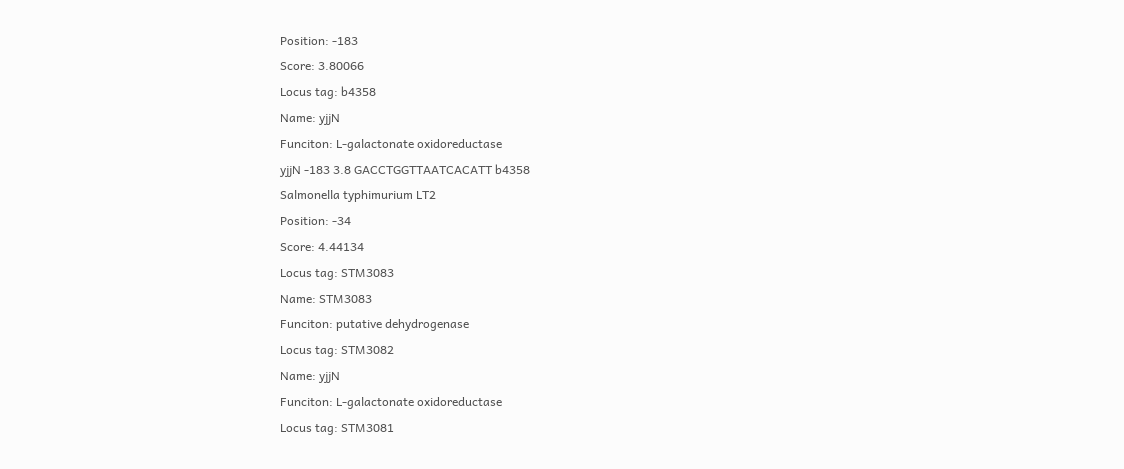Position: -183
Score: 3.80066
Locus tag: b4358
Name: yjjN
Funciton: L-galactonate oxidoreductase
yjjN -183 3.8 GACCTGGTTAATCACATT b4358
Salmonella typhimurium LT2
Position: -34
Score: 4.44134
Locus tag: STM3083
Name: STM3083
Funciton: putative dehydrogenase
Locus tag: STM3082
Name: yjjN
Funciton: L-galactonate oxidoreductase
Locus tag: STM3081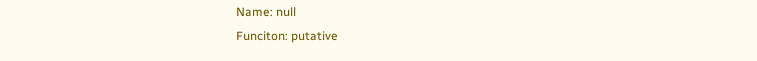Name: null
Funciton: putative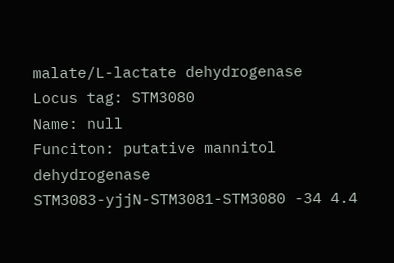malate/L-lactate dehydrogenase
Locus tag: STM3080
Name: null
Funciton: putative mannitol dehydrogenase
STM3083-yjjN-STM3081-STM3080 -34 4.4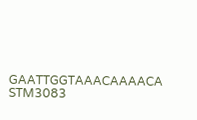GAATTGGTAAACAAAACA STM3083